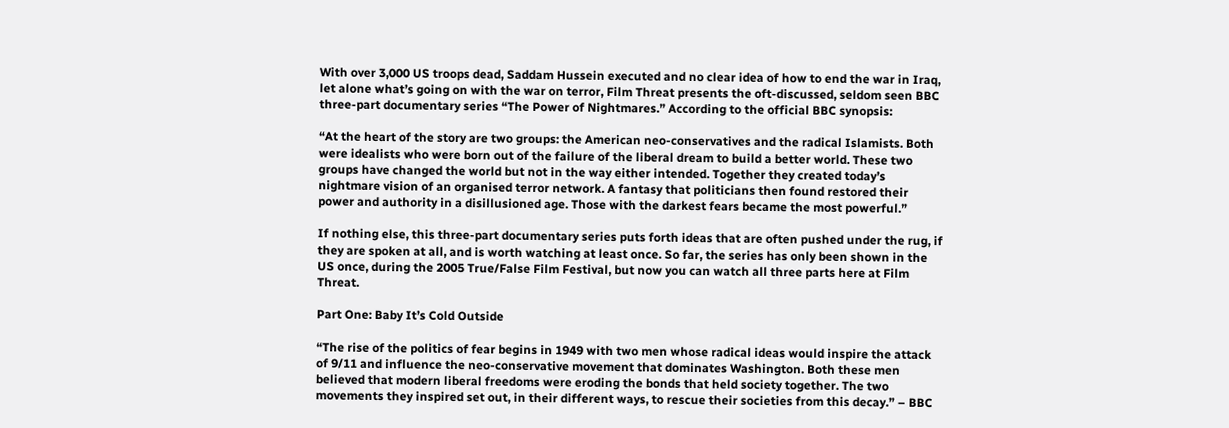With over 3,000 US troops dead, Saddam Hussein executed and no clear idea of how to end the war in Iraq, let alone what’s going on with the war on terror, Film Threat presents the oft-discussed, seldom seen BBC three-part documentary series “The Power of Nightmares.” According to the official BBC synopsis:

“At the heart of the story are two groups: the American neo-conservatives and the radical Islamists. Both were idealists who were born out of the failure of the liberal dream to build a better world. These two groups have changed the world but not in the way either intended. Together they created today’s nightmare vision of an organised terror network. A fantasy that politicians then found restored their power and authority in a disillusioned age. Those with the darkest fears became the most powerful.”

If nothing else, this three-part documentary series puts forth ideas that are often pushed under the rug, if they are spoken at all, and is worth watching at least once. So far, the series has only been shown in the US once, during the 2005 True/False Film Festival, but now you can watch all three parts here at Film Threat.

Part One: Baby It’s Cold Outside

“The rise of the politics of fear begins in 1949 with two men whose radical ideas would inspire the attack of 9/11 and influence the neo-conservative movement that dominates Washington. Both these men believed that modern liberal freedoms were eroding the bonds that held society together. The two movements they inspired set out, in their different ways, to rescue their societies from this decay.” – BBC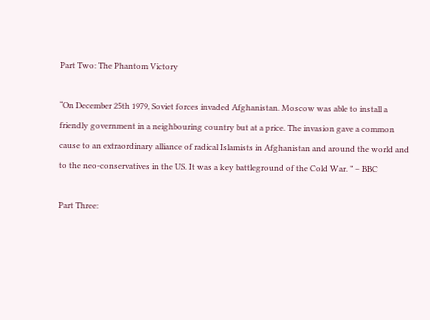Part Two: The Phantom Victory

“On December 25th 1979, Soviet forces invaded Afghanistan. Moscow was able to install a friendly government in a neighbouring country but at a price. The invasion gave a common cause to an extraordinary alliance of radical Islamists in Afghanistan and around the world and to the neo-conservatives in the US. It was a key battleground of the Cold War. ” – BBC

Part Three: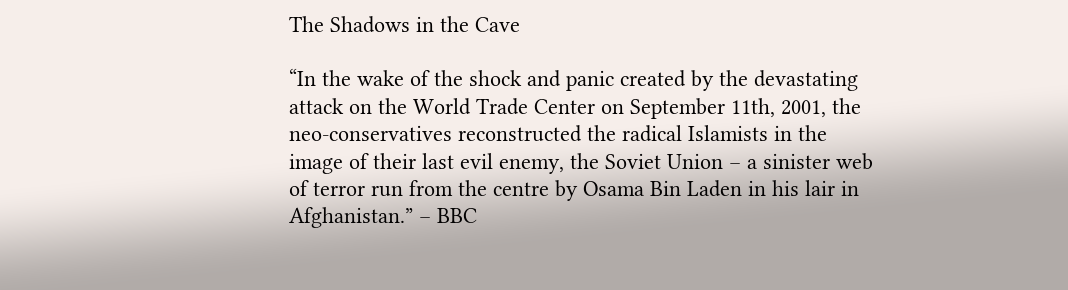The Shadows in the Cave

“In the wake of the shock and panic created by the devastating attack on the World Trade Center on September 11th, 2001, the neo-conservatives reconstructed the radical Islamists in the image of their last evil enemy, the Soviet Union – a sinister web of terror run from the centre by Osama Bin Laden in his lair in Afghanistan.” – BBC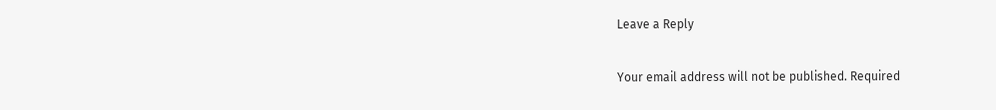Leave a Reply

Your email address will not be published. Required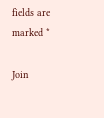fields are marked *

Join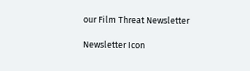our Film Threat Newsletter

Newsletter Icon